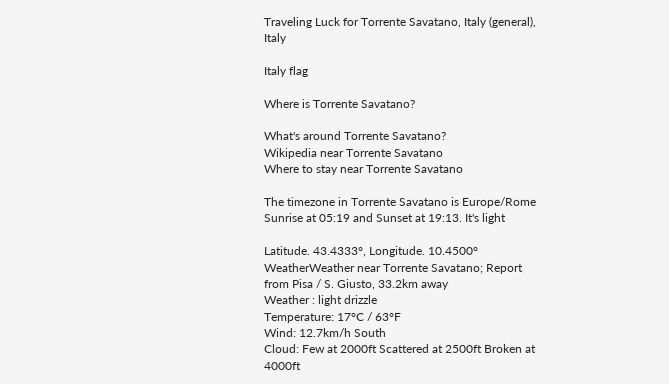Traveling Luck for Torrente Savatano, Italy (general), Italy

Italy flag

Where is Torrente Savatano?

What's around Torrente Savatano?
Wikipedia near Torrente Savatano
Where to stay near Torrente Savatano

The timezone in Torrente Savatano is Europe/Rome
Sunrise at 05:19 and Sunset at 19:13. It's light

Latitude. 43.4333°, Longitude. 10.4500°
WeatherWeather near Torrente Savatano; Report from Pisa / S. Giusto, 33.2km away
Weather : light drizzle
Temperature: 17°C / 63°F
Wind: 12.7km/h South
Cloud: Few at 2000ft Scattered at 2500ft Broken at 4000ft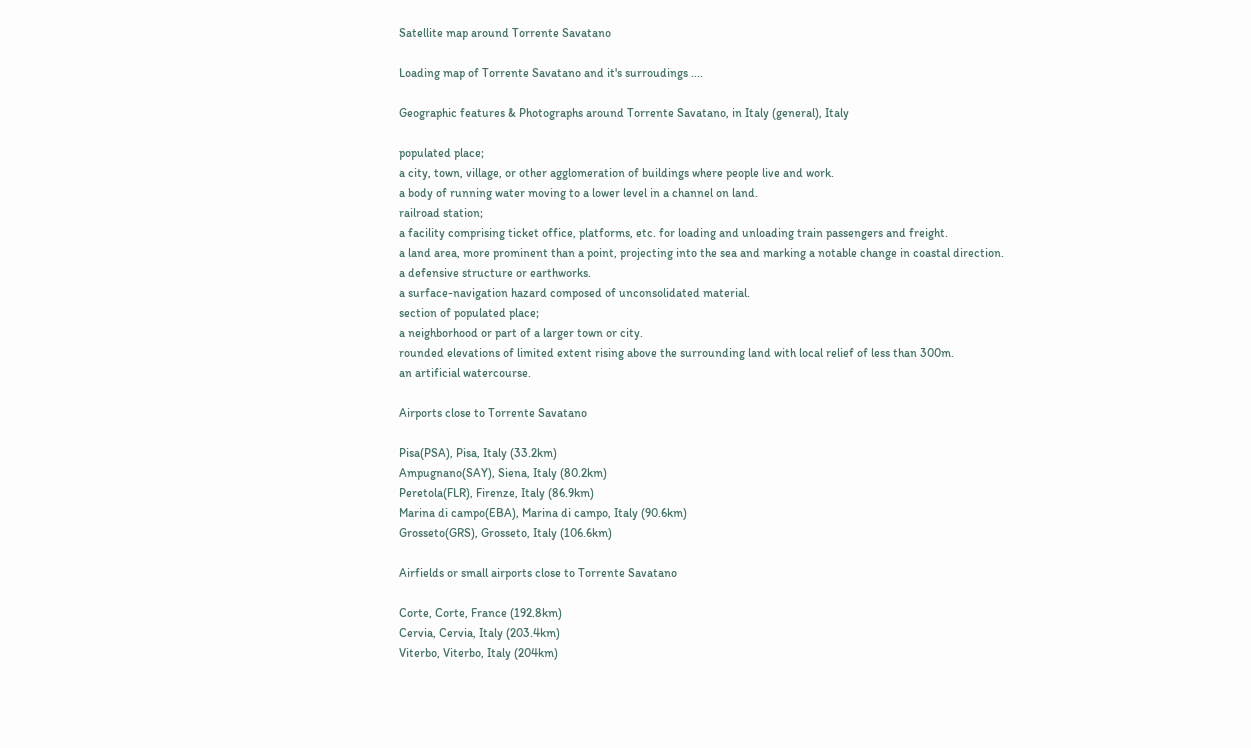Satellite map around Torrente Savatano

Loading map of Torrente Savatano and it's surroudings ....

Geographic features & Photographs around Torrente Savatano, in Italy (general), Italy

populated place;
a city, town, village, or other agglomeration of buildings where people live and work.
a body of running water moving to a lower level in a channel on land.
railroad station;
a facility comprising ticket office, platforms, etc. for loading and unloading train passengers and freight.
a land area, more prominent than a point, projecting into the sea and marking a notable change in coastal direction.
a defensive structure or earthworks.
a surface-navigation hazard composed of unconsolidated material.
section of populated place;
a neighborhood or part of a larger town or city.
rounded elevations of limited extent rising above the surrounding land with local relief of less than 300m.
an artificial watercourse.

Airports close to Torrente Savatano

Pisa(PSA), Pisa, Italy (33.2km)
Ampugnano(SAY), Siena, Italy (80.2km)
Peretola(FLR), Firenze, Italy (86.9km)
Marina di campo(EBA), Marina di campo, Italy (90.6km)
Grosseto(GRS), Grosseto, Italy (106.6km)

Airfields or small airports close to Torrente Savatano

Corte, Corte, France (192.8km)
Cervia, Cervia, Italy (203.4km)
Viterbo, Viterbo, Italy (204km)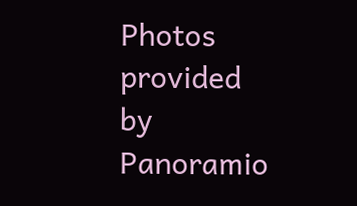Photos provided by Panoramio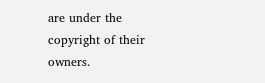are under the copyright of their owners.